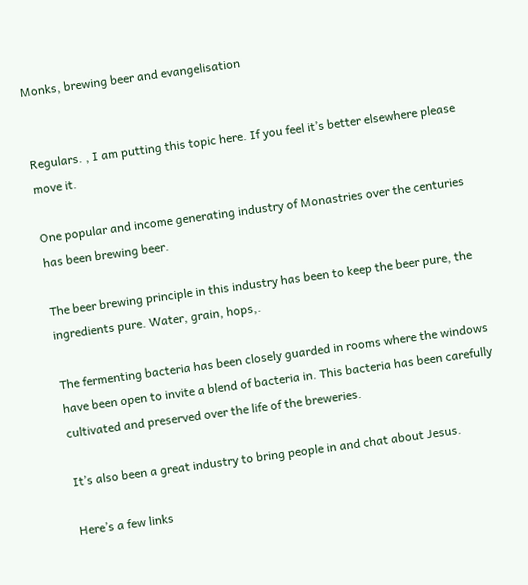Monks, brewing beer and evangelisation


Regulars. , I am putting this topic here. If you feel it’s better elsewhere please move it.

One popular and income generating industry of Monastries over the centuries has been brewing beer.

The beer brewing principle in this industry has been to keep the beer pure, the ingredients pure. Water, grain, hops,.

The fermenting bacteria has been closely guarded in rooms where the windows have been open to invite a blend of bacteria in. This bacteria has been carefully cultivated and preserved over the life of the breweries.

It’s also been a great industry to bring people in and chat about Jesus.

Here’s a few links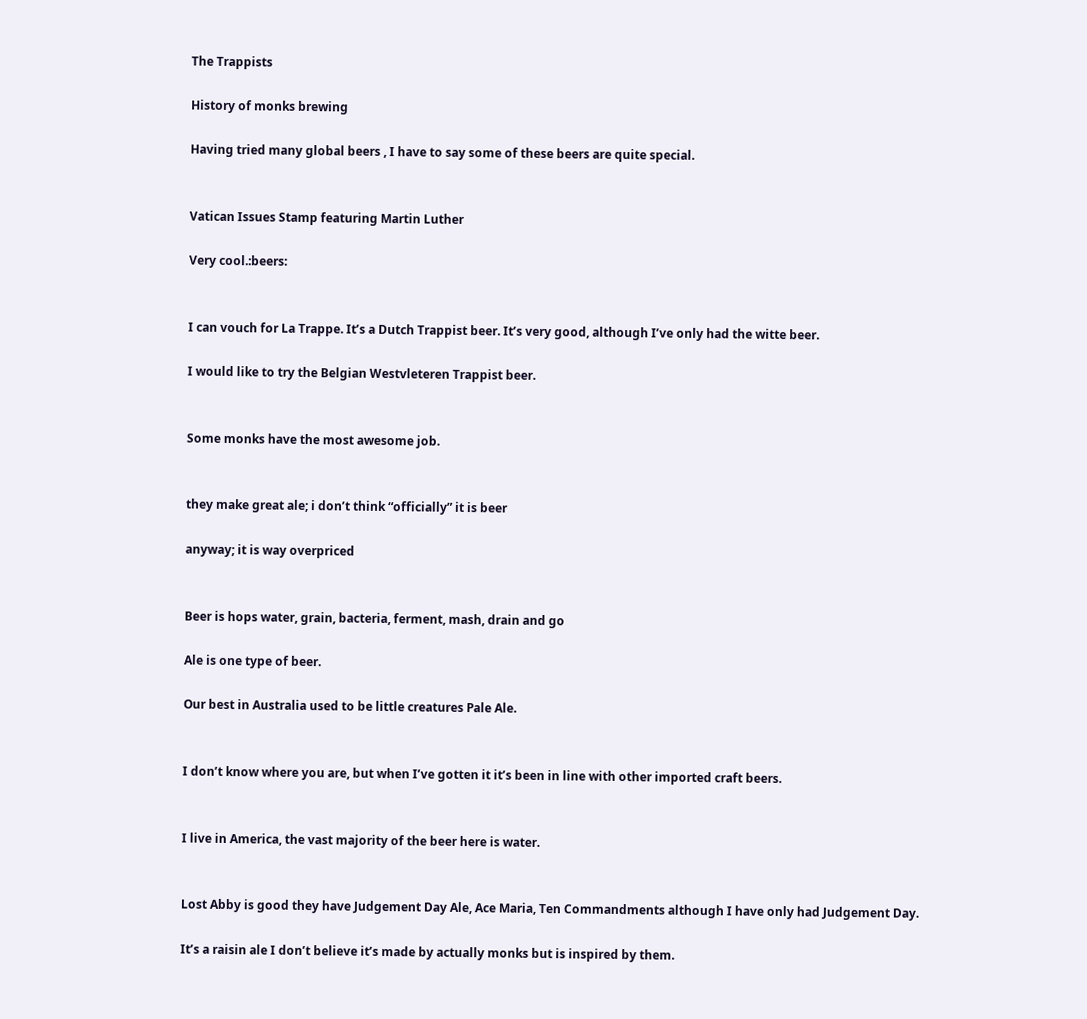The Trappists

History of monks brewing

Having tried many global beers , I have to say some of these beers are quite special.


Vatican Issues Stamp featuring Martin Luther

Very cool.:beers:


I can vouch for La Trappe. It’s a Dutch Trappist beer. It’s very good, although I’ve only had the witte beer.

I would like to try the Belgian Westvleteren Trappist beer.


Some monks have the most awesome job.


they make great ale; i don’t think “officially” it is beer

anyway; it is way overpriced


Beer is hops water, grain, bacteria, ferment, mash, drain and go

Ale is one type of beer.

Our best in Australia used to be little creatures Pale Ale.


I don’t know where you are, but when I’ve gotten it it’s been in line with other imported craft beers.


I live in America, the vast majority of the beer here is water.


Lost Abby is good they have Judgement Day Ale, Ace Maria, Ten Commandments although I have only had Judgement Day.

It’s a raisin ale I don’t believe it’s made by actually monks but is inspired by them.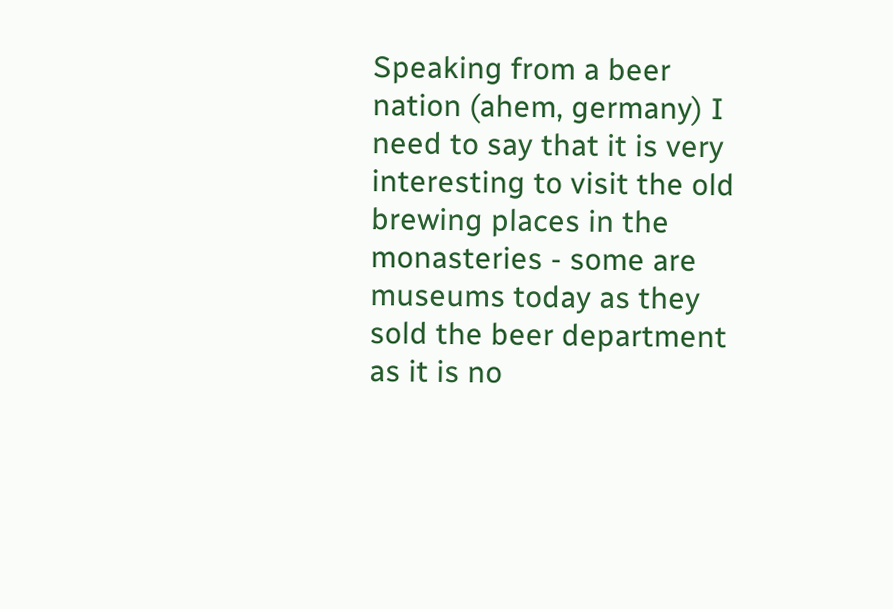Speaking from a beer nation (ahem, germany) I need to say that it is very interesting to visit the old brewing places in the monasteries - some are museums today as they sold the beer department as it is no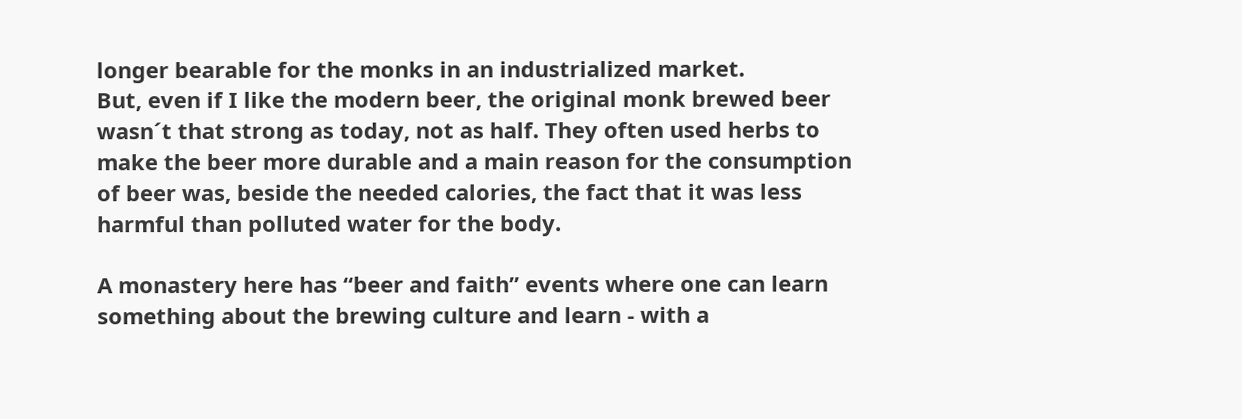longer bearable for the monks in an industrialized market.
But, even if I like the modern beer, the original monk brewed beer wasn´t that strong as today, not as half. They often used herbs to make the beer more durable and a main reason for the consumption of beer was, beside the needed calories, the fact that it was less harmful than polluted water for the body.

A monastery here has “beer and faith” events where one can learn something about the brewing culture and learn - with a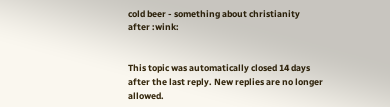cold beer - something about christianity after :wink:


This topic was automatically closed 14 days after the last reply. New replies are no longer allowed.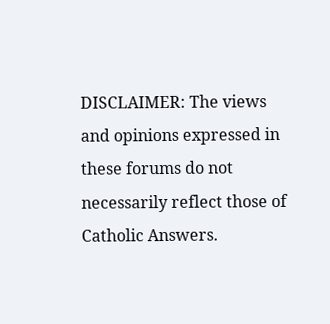DISCLAIMER: The views and opinions expressed in these forums do not necessarily reflect those of Catholic Answers.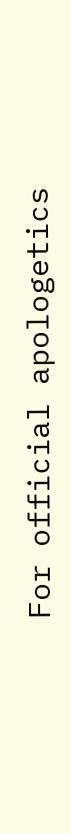For official apologetics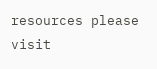resources please visit